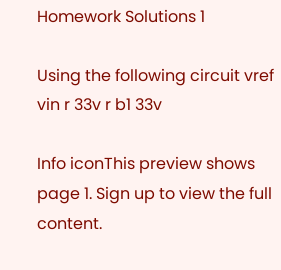Homework Solutions 1

Using the following circuit vref vin r 33v r b1 33v

Info iconThis preview shows page 1. Sign up to view the full content.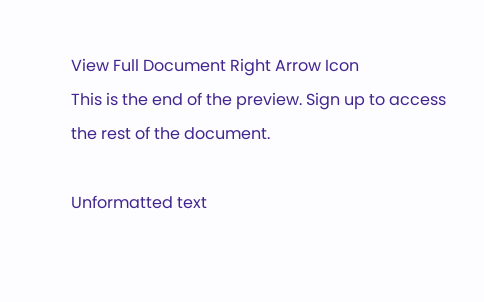View Full Document Right Arrow Icon
This is the end of the preview. Sign up to access the rest of the document.

Unformatted text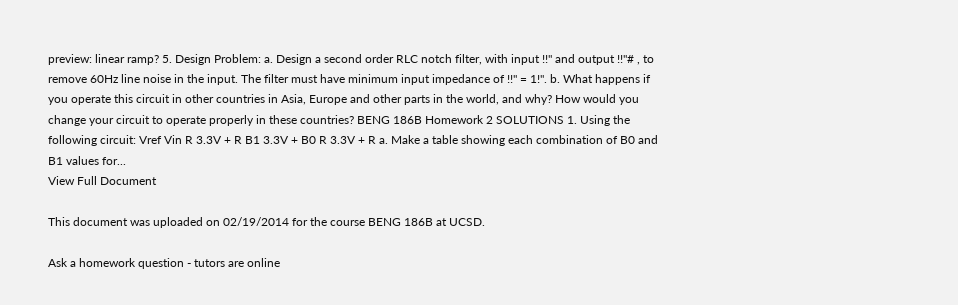preview: linear ramp? 5. Design Problem: a. Design a second order RLC notch filter, with input !!" and output !!"# , to remove 60Hz line noise in the input. The filter must have minimum input impedance of !!" = 1!". b. What happens if you operate this circuit in other countries in Asia, Europe and other parts in the world, and why? How would you change your circuit to operate properly in these countries? BENG 186B Homework 2 SOLUTIONS 1. Using the following circuit: Vref Vin R 3.3V + R B1 3.3V + B0 R 3.3V + R a. Make a table showing each combination of B0 and B1 values for...
View Full Document

This document was uploaded on 02/19/2014 for the course BENG 186B at UCSD.

Ask a homework question - tutors are online